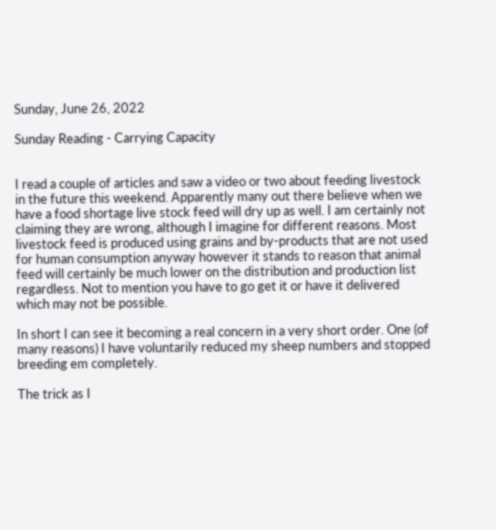Sunday, June 26, 2022

Sunday Reading - Carrying Capacity


I read a couple of articles and saw a video or two about feeding livestock in the future this weekend. Apparently many out there believe when we have a food shortage live stock feed will dry up as well. I am certainly not claiming they are wrong, although I imagine for different reasons. Most livestock feed is produced using grains and by-products that are not used for human consumption anyway however it stands to reason that animal feed will certainly be much lower on the distribution and production list regardless. Not to mention you have to go get it or have it delivered which may not be possible.

In short I can see it becoming a real concern in a very short order. One (of many reasons) I have voluntarily reduced my sheep numbers and stopped breeding em completely.

The trick as I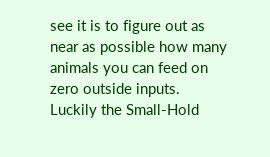see it is to figure out as near as possible how many animals you can feed on zero outside inputs. Luckily the Small-Hold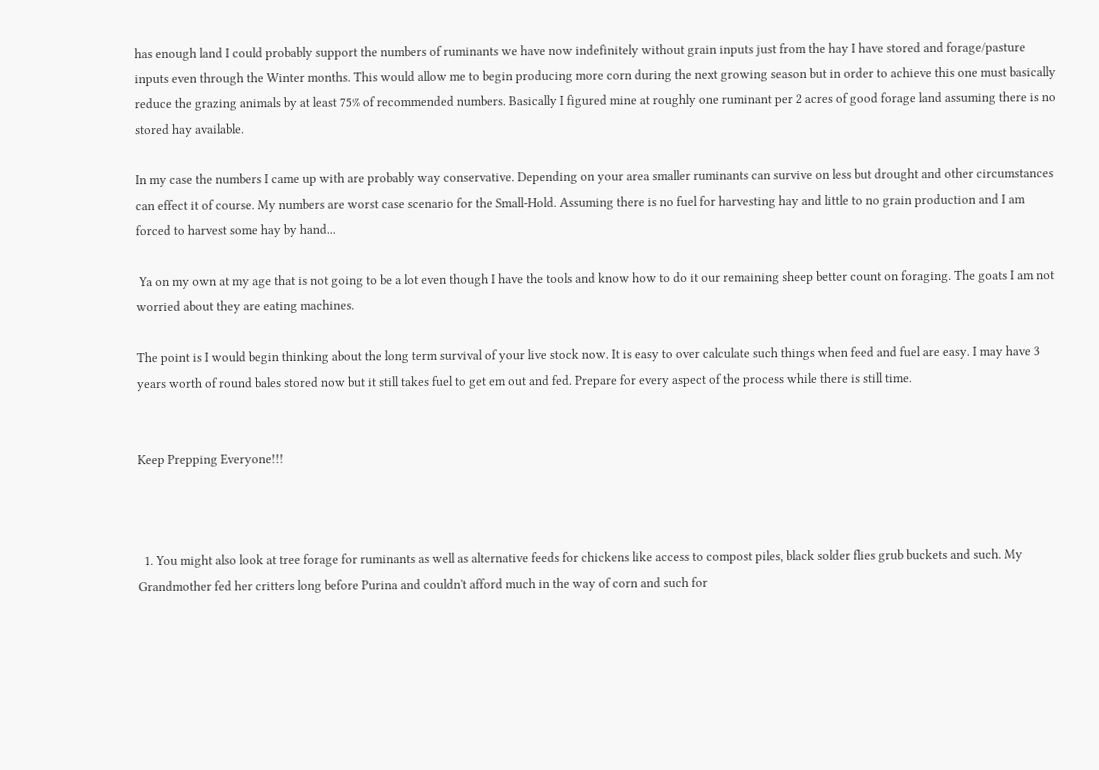has enough land I could probably support the numbers of ruminants we have now indefinitely without grain inputs just from the hay I have stored and forage/pasture inputs even through the Winter months. This would allow me to begin producing more corn during the next growing season but in order to achieve this one must basically reduce the grazing animals by at least 75% of recommended numbers. Basically I figured mine at roughly one ruminant per 2 acres of good forage land assuming there is no stored hay available.

In my case the numbers I came up with are probably way conservative. Depending on your area smaller ruminants can survive on less but drought and other circumstances can effect it of course. My numbers are worst case scenario for the Small-Hold. Assuming there is no fuel for harvesting hay and little to no grain production and I am forced to harvest some hay by hand...

 Ya on my own at my age that is not going to be a lot even though I have the tools and know how to do it our remaining sheep better count on foraging. The goats I am not worried about they are eating machines.

The point is I would begin thinking about the long term survival of your live stock now. It is easy to over calculate such things when feed and fuel are easy. I may have 3 years worth of round bales stored now but it still takes fuel to get em out and fed. Prepare for every aspect of the process while there is still time.


Keep Prepping Everyone!!!



  1. You might also look at tree forage for ruminants as well as alternative feeds for chickens like access to compost piles, black solder flies grub buckets and such. My Grandmother fed her critters long before Purina and couldn't afford much in the way of corn and such for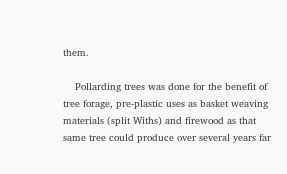them.

    Pollarding trees was done for the benefit of tree forage, pre-plastic uses as basket weaving materials (split Withs) and firewood as that same tree could produce over several years far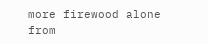more firewood alone from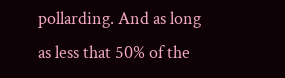pollarding. And as long as less that 50% of the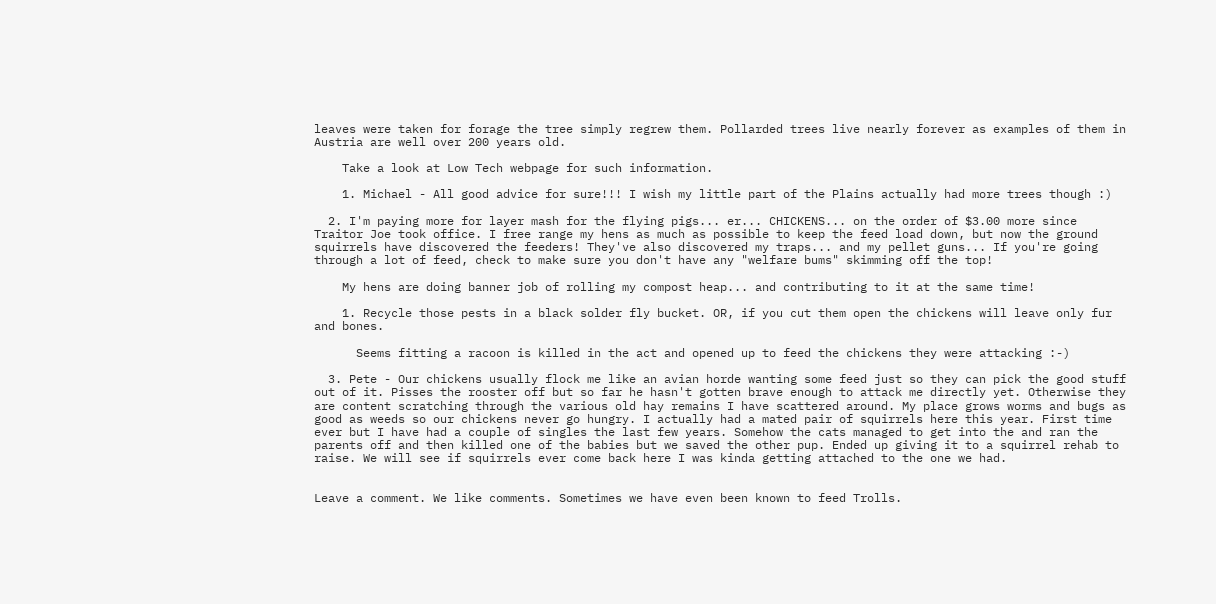leaves were taken for forage the tree simply regrew them. Pollarded trees live nearly forever as examples of them in Austria are well over 200 years old.

    Take a look at Low Tech webpage for such information.

    1. Michael - All good advice for sure!!! I wish my little part of the Plains actually had more trees though :)

  2. I'm paying more for layer mash for the flying pigs... er... CHICKENS... on the order of $3.00 more since Traitor Joe took office. I free range my hens as much as possible to keep the feed load down, but now the ground squirrels have discovered the feeders! They've also discovered my traps... and my pellet guns... If you're going through a lot of feed, check to make sure you don't have any "welfare bums" skimming off the top!

    My hens are doing banner job of rolling my compost heap... and contributing to it at the same time!

    1. Recycle those pests in a black solder fly bucket. OR, if you cut them open the chickens will leave only fur and bones.

      Seems fitting a racoon is killed in the act and opened up to feed the chickens they were attacking :-)

  3. Pete - Our chickens usually flock me like an avian horde wanting some feed just so they can pick the good stuff out of it. Pisses the rooster off but so far he hasn't gotten brave enough to attack me directly yet. Otherwise they are content scratching through the various old hay remains I have scattered around. My place grows worms and bugs as good as weeds so our chickens never go hungry. I actually had a mated pair of squirrels here this year. First time ever but I have had a couple of singles the last few years. Somehow the cats managed to get into the and ran the parents off and then killed one of the babies but we saved the other pup. Ended up giving it to a squirrel rehab to raise. We will see if squirrels ever come back here I was kinda getting attached to the one we had.


Leave a comment. We like comments. Sometimes we have even been known to feed Trolls.